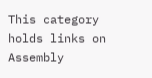This category holds links on Assembly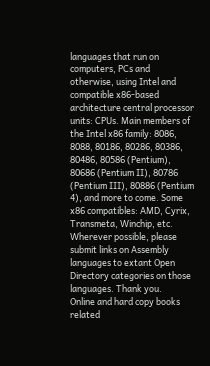languages that run on computers, PCs and otherwise, using Intel and compatible x86-based architecture central processor units: CPUs. Main members of the Intel x86 family: 8086, 8088, 80186, 80286, 80386, 80486, 80586 (Pentium), 80686 (Pentium II), 80786 (Pentium III), 80886 (Pentium 4), and more to come. Some x86 compatibles: AMD, Cyrix, Transmeta, Winchip, etc.
Wherever possible, please submit links on Assembly languages to extant Open Directory categories on those languages. Thank you.
Online and hard copy books related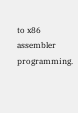to x86 assembler programming.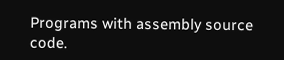Programs with assembly source code.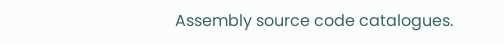Assembly source code catalogues.